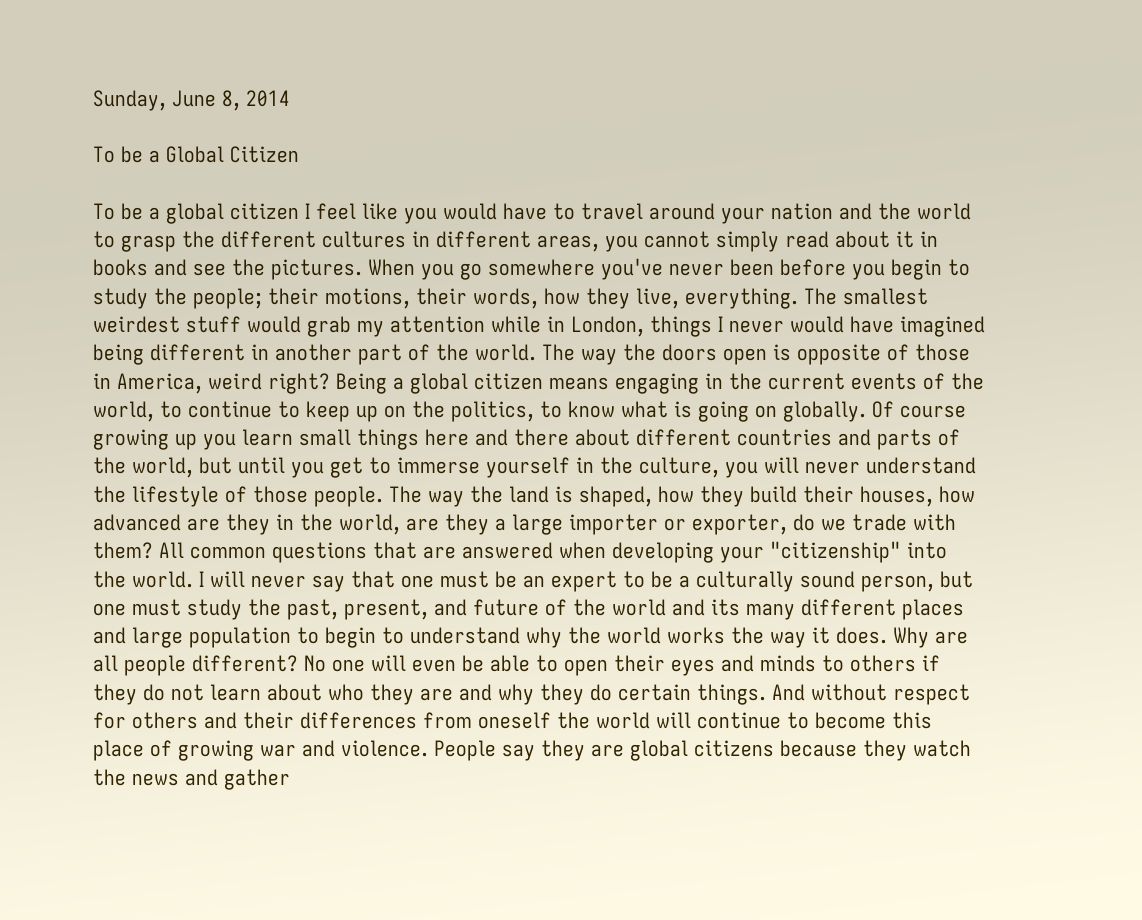Sunday, June 8, 2014

To be a Global Citizen

To be a global citizen I feel like you would have to travel around your nation and the world to grasp the different cultures in different areas, you cannot simply read about it in books and see the pictures. When you go somewhere you've never been before you begin to study the people; their motions, their words, how they live, everything. The smallest weirdest stuff would grab my attention while in London, things I never would have imagined being different in another part of the world. The way the doors open is opposite of those in America, weird right? Being a global citizen means engaging in the current events of the world, to continue to keep up on the politics, to know what is going on globally. Of course growing up you learn small things here and there about different countries and parts of the world, but until you get to immerse yourself in the culture, you will never understand the lifestyle of those people. The way the land is shaped, how they build their houses, how advanced are they in the world, are they a large importer or exporter, do we trade with them? All common questions that are answered when developing your "citizenship" into the world. I will never say that one must be an expert to be a culturally sound person, but one must study the past, present, and future of the world and its many different places and large population to begin to understand why the world works the way it does. Why are all people different? No one will even be able to open their eyes and minds to others if they do not learn about who they are and why they do certain things. And without respect for others and their differences from oneself the world will continue to become this place of growing war and violence. People say they are global citizens because they watch the news and gather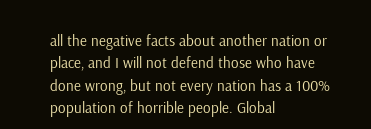all the negative facts about another nation or place, and I will not defend those who have done wrong, but not every nation has a 100% population of horrible people. Global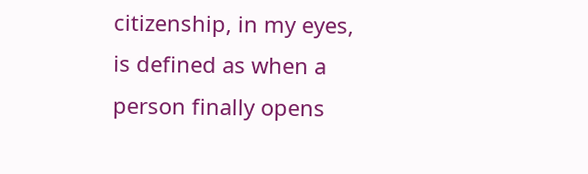citizenship, in my eyes, is defined as when a person finally opens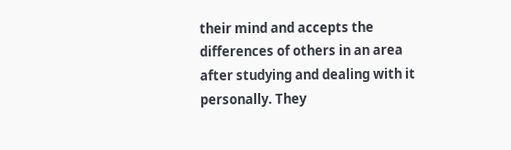their mind and accepts the differences of others in an area after studying and dealing with it personally. They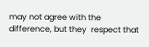may not agree with the difference, but they  respect that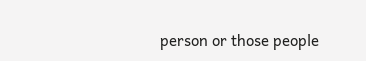person or those people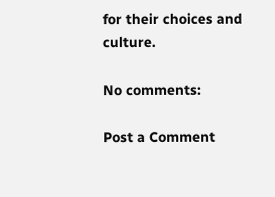for their choices and culture.

No comments:

Post a Comment